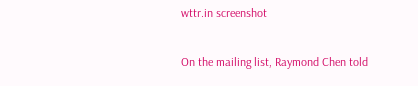wttr.in screenshot

On the mailing list, Raymond Chen told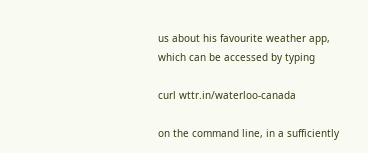us about his favourite weather app, which can be accessed by typing

curl wttr.in/waterloo-canada

on the command line, in a sufficiently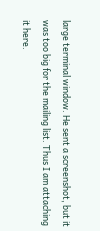large terminal window. He sent a screenshot, but it was too big for the mailing list. Thus I am attaching it here.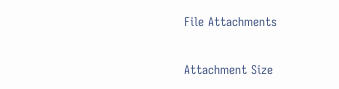File Attachments

Attachment Size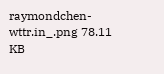raymondchen-wttr.in_.png 78.11 KB